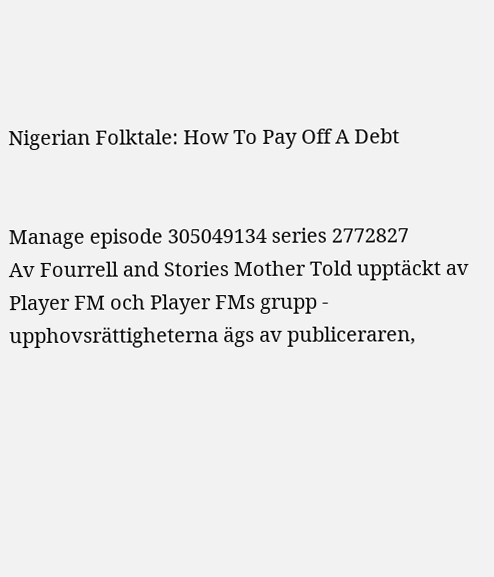Nigerian Folktale: How To Pay Off A Debt


Manage episode 305049134 series 2772827
Av Fourrell and Stories Mother Told upptäckt av Player FM och Player FMs grupp - upphovsrättigheterna ägs av publiceraren,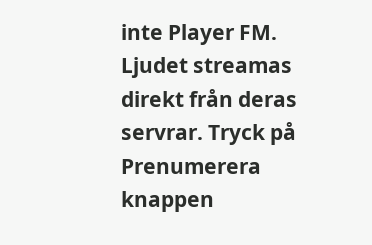inte Player FM. Ljudet streamas direkt från deras servrar. Tryck på Prenumerera knappen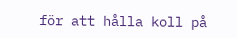för att hålla koll på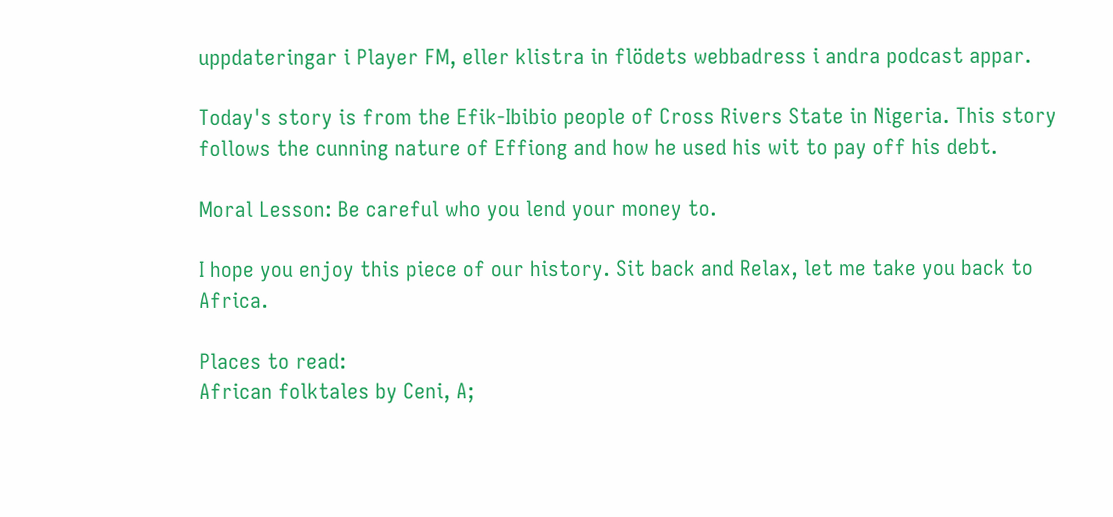uppdateringar i Player FM, eller klistra in flödets webbadress i andra podcast appar.

Today's story is from the Efik-Ibibio people of Cross Rivers State in Nigeria. This story follows the cunning nature of Effiong and how he used his wit to pay off his debt.

Moral Lesson: Be careful who you lend your money to.

I hope you enjoy this piece of our history. Sit back and Relax, let me take you back to Africa.

Places to read:
African folktales by Ceni, A;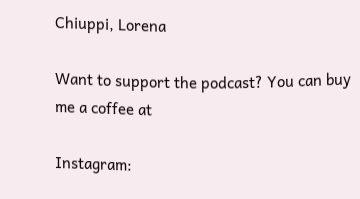Chiuppi, Lorena

Want to support the podcast? You can buy me a coffee at

Instagram: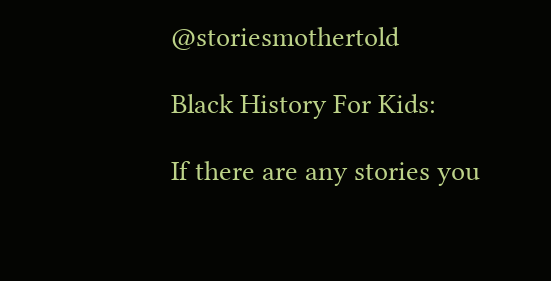@storiesmothertold

Black History For Kids:

If there are any stories you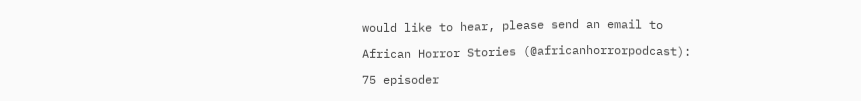would like to hear, please send an email to

African Horror Stories (@africanhorrorpodcast):

75 episoder